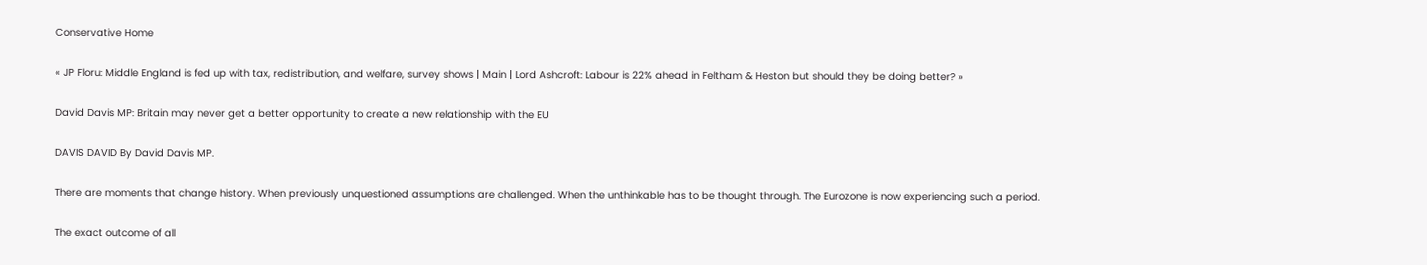Conservative Home

« JP Floru: Middle England is fed up with tax, redistribution, and welfare, survey shows | Main | Lord Ashcroft: Labour is 22% ahead in Feltham & Heston but should they be doing better? »

David Davis MP: Britain may never get a better opportunity to create a new relationship with the EU

DAVIS DAVID By David Davis MP.

There are moments that change history. When previously unquestioned assumptions are challenged. When the unthinkable has to be thought through. The Eurozone is now experiencing such a period.

The exact outcome of all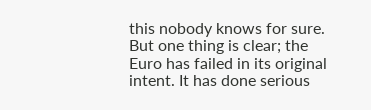this nobody knows for sure. But one thing is clear; the Euro has failed in its original intent. It has done serious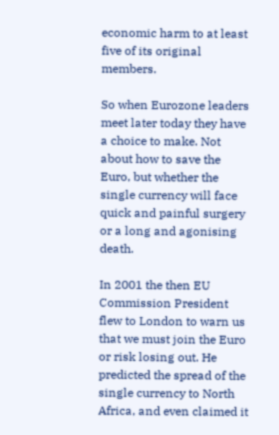economic harm to at least five of its original members.

So when Eurozone leaders meet later today they have a choice to make. Not about how to save the Euro, but whether the single currency will face quick and painful surgery or a long and agonising death.

In 2001 the then EU Commission President flew to London to warn us that we must join the Euro or risk losing out. He predicted the spread of the single currency to North Africa, and even claimed it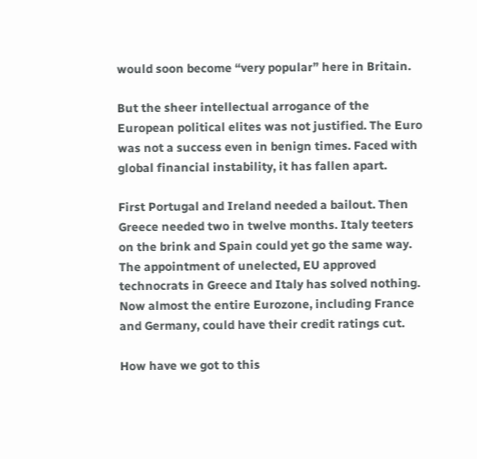would soon become “very popular” here in Britain.

But the sheer intellectual arrogance of the European political elites was not justified. The Euro was not a success even in benign times. Faced with global financial instability, it has fallen apart.

First Portugal and Ireland needed a bailout. Then Greece needed two in twelve months. Italy teeters on the brink and Spain could yet go the same way. The appointment of unelected, EU approved technocrats in Greece and Italy has solved nothing. Now almost the entire Eurozone, including France and Germany, could have their credit ratings cut.

How have we got to this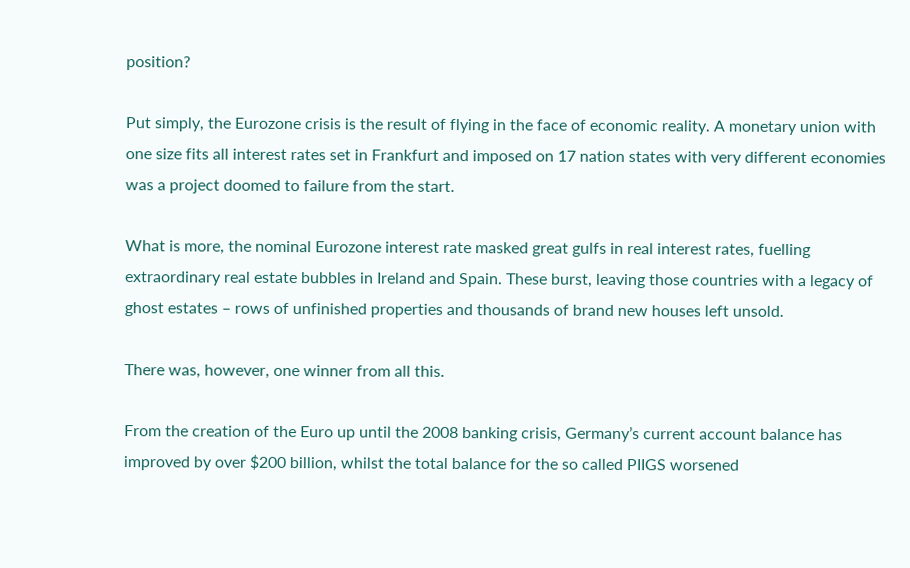position?

Put simply, the Eurozone crisis is the result of flying in the face of economic reality. A monetary union with one size fits all interest rates set in Frankfurt and imposed on 17 nation states with very different economies was a project doomed to failure from the start.

What is more, the nominal Eurozone interest rate masked great gulfs in real interest rates, fuelling extraordinary real estate bubbles in Ireland and Spain. These burst, leaving those countries with a legacy of ghost estates – rows of unfinished properties and thousands of brand new houses left unsold.

There was, however, one winner from all this.

From the creation of the Euro up until the 2008 banking crisis, Germany’s current account balance has improved by over $200 billion, whilst the total balance for the so called PIIGS worsened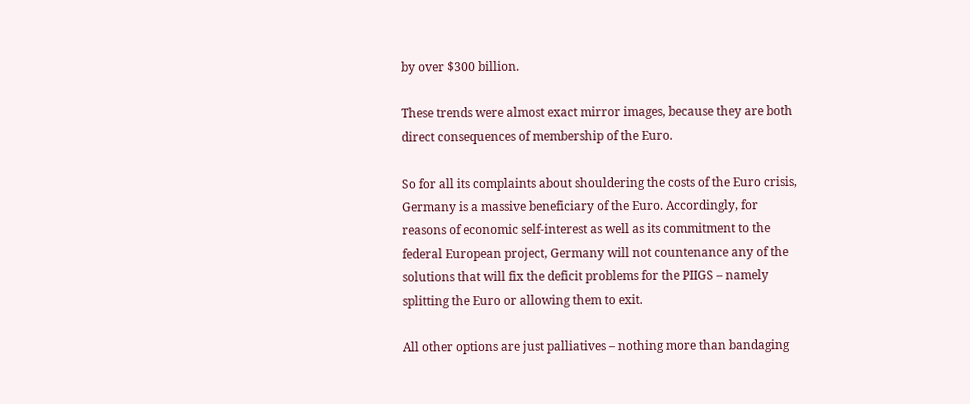by over $300 billion.

These trends were almost exact mirror images, because they are both direct consequences of membership of the Euro.

So for all its complaints about shouldering the costs of the Euro crisis, Germany is a massive beneficiary of the Euro. Accordingly, for reasons of economic self-interest as well as its commitment to the federal European project, Germany will not countenance any of the solutions that will fix the deficit problems for the PIIGS – namely splitting the Euro or allowing them to exit.

All other options are just palliatives – nothing more than bandaging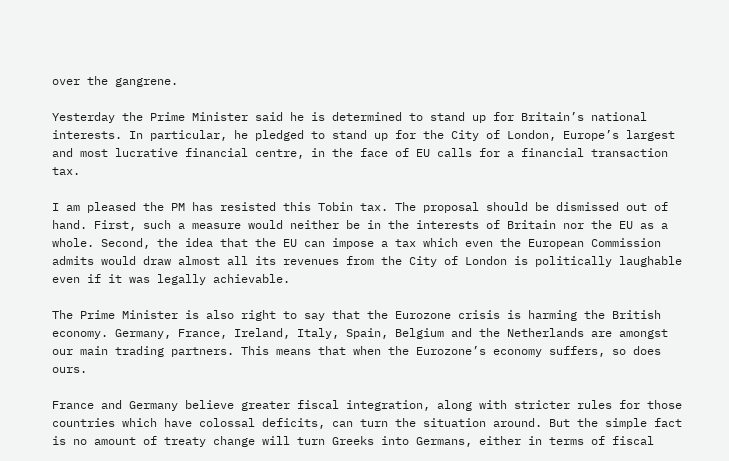over the gangrene.

Yesterday the Prime Minister said he is determined to stand up for Britain’s national interests. In particular, he pledged to stand up for the City of London, Europe’s largest and most lucrative financial centre, in the face of EU calls for a financial transaction tax.

I am pleased the PM has resisted this Tobin tax. The proposal should be dismissed out of hand. First, such a measure would neither be in the interests of Britain nor the EU as a whole. Second, the idea that the EU can impose a tax which even the European Commission admits would draw almost all its revenues from the City of London is politically laughable even if it was legally achievable.

The Prime Minister is also right to say that the Eurozone crisis is harming the British economy. Germany, France, Ireland, Italy, Spain, Belgium and the Netherlands are amongst our main trading partners. This means that when the Eurozone’s economy suffers, so does ours.

France and Germany believe greater fiscal integration, along with stricter rules for those countries which have colossal deficits, can turn the situation around. But the simple fact is no amount of treaty change will turn Greeks into Germans, either in terms of fiscal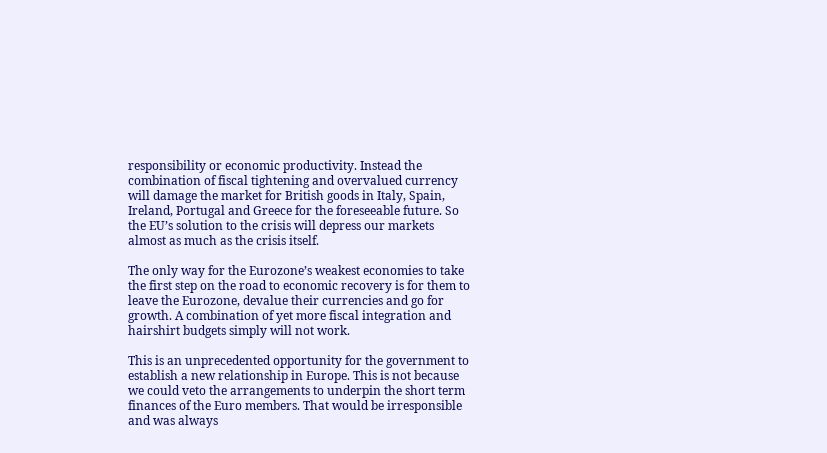responsibility or economic productivity. Instead the combination of fiscal tightening and overvalued currency will damage the market for British goods in Italy, Spain, Ireland, Portugal and Greece for the foreseeable future. So the EU’s solution to the crisis will depress our markets almost as much as the crisis itself.

The only way for the Eurozone’s weakest economies to take the first step on the road to economic recovery is for them to leave the Eurozone, devalue their currencies and go for growth. A combination of yet more fiscal integration and hairshirt budgets simply will not work.

This is an unprecedented opportunity for the government to establish a new relationship in Europe. This is not because we could veto the arrangements to underpin the short term finances of the Euro members. That would be irresponsible and was always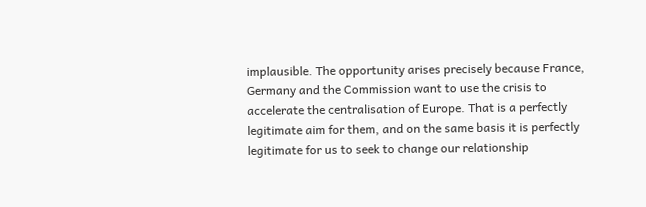implausible. The opportunity arises precisely because France, Germany and the Commission want to use the crisis to accelerate the centralisation of Europe. That is a perfectly legitimate aim for them, and on the same basis it is perfectly legitimate for us to seek to change our relationship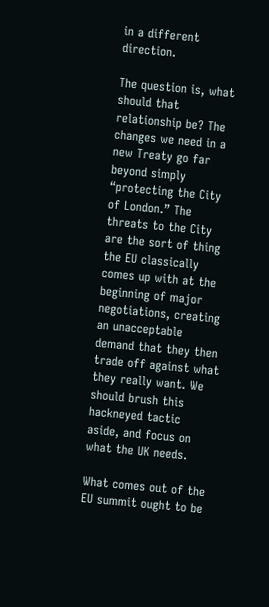in a different direction.

The question is, what should that relationship be? The changes we need in a new Treaty go far beyond simply “protecting the City of London.” The threats to the City are the sort of thing the EU classically comes up with at the beginning of major negotiations, creating an unacceptable demand that they then trade off against what they really want. We should brush this hackneyed tactic aside, and focus on what the UK needs.

What comes out of the EU summit ought to be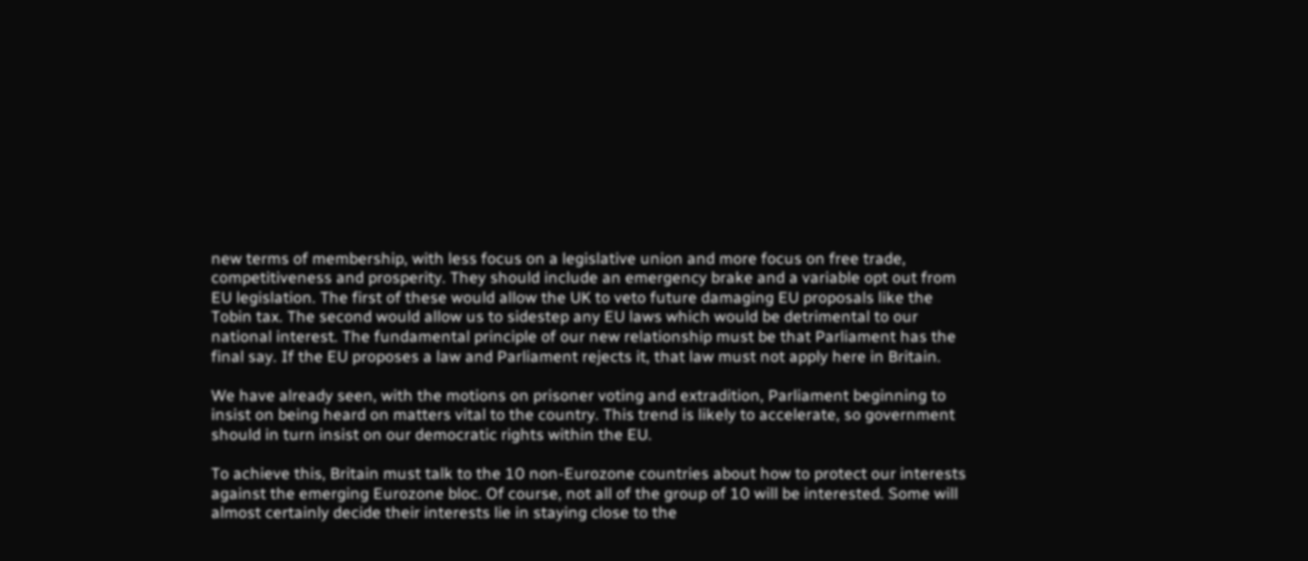new terms of membership, with less focus on a legislative union and more focus on free trade, competitiveness and prosperity. They should include an emergency brake and a variable opt out from EU legislation. The first of these would allow the UK to veto future damaging EU proposals like the Tobin tax. The second would allow us to sidestep any EU laws which would be detrimental to our national interest. The fundamental principle of our new relationship must be that Parliament has the final say. If the EU proposes a law and Parliament rejects it, that law must not apply here in Britain.

We have already seen, with the motions on prisoner voting and extradition, Parliament beginning to insist on being heard on matters vital to the country. This trend is likely to accelerate, so government should in turn insist on our democratic rights within the EU.

To achieve this, Britain must talk to the 10 non-Eurozone countries about how to protect our interests against the emerging Eurozone bloc. Of course, not all of the group of 10 will be interested. Some will almost certainly decide their interests lie in staying close to the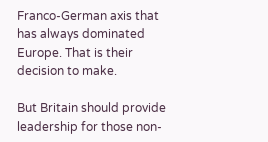Franco-German axis that has always dominated Europe. That is their decision to make.

But Britain should provide leadership for those non-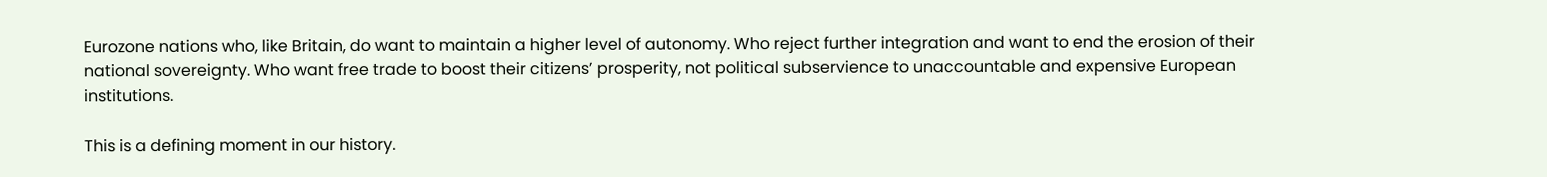Eurozone nations who, like Britain, do want to maintain a higher level of autonomy. Who reject further integration and want to end the erosion of their national sovereignty. Who want free trade to boost their citizens’ prosperity, not political subservience to unaccountable and expensive European institutions.

This is a defining moment in our history.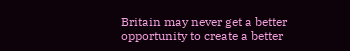Britain may never get a better opportunity to create a better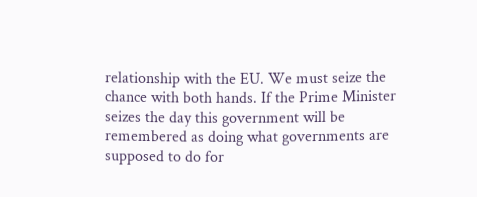relationship with the EU. We must seize the chance with both hands. If the Prime Minister seizes the day this government will be remembered as doing what governments are supposed to do for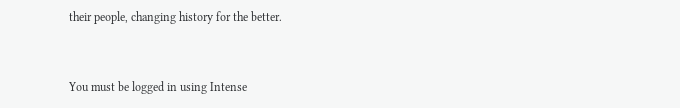their people, changing history for the better.


You must be logged in using Intense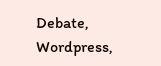Debate, Wordpress,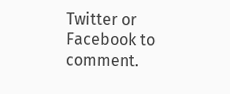Twitter or Facebook to comment.